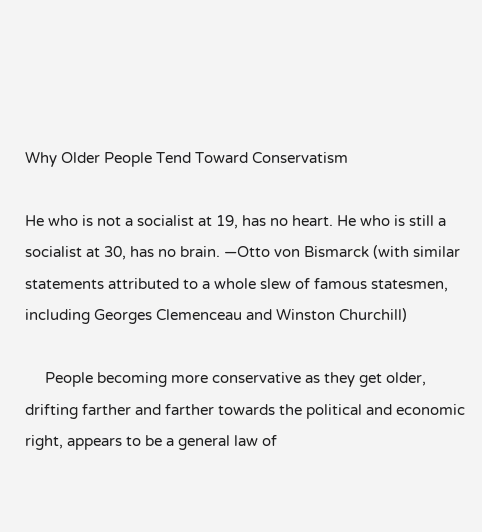Why Older People Tend Toward Conservatism

He who is not a socialist at 19, has no heart. He who is still a socialist at 30, has no brain. —Otto von Bismarck (with similar statements attributed to a whole slew of famous statesmen, including Georges Clemenceau and Winston Churchill)

     People becoming more conservative as they get older, drifting farther and farther towards the political and economic right, appears to be a general law of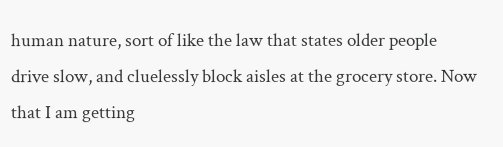human nature, sort of like the law that states older people drive slow, and cluelessly block aisles at the grocery store. Now that I am getting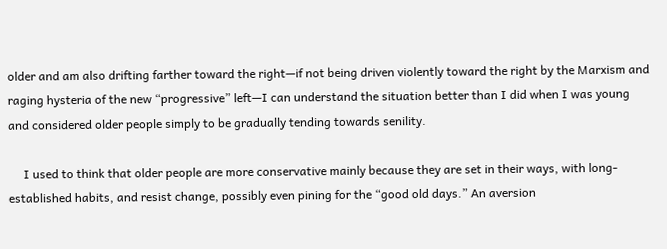older and am also drifting farther toward the right—if not being driven violently toward the right by the Marxism and raging hysteria of the new “progressive” left—I can understand the situation better than I did when I was young and considered older people simply to be gradually tending towards senility.

     I used to think that older people are more conservative mainly because they are set in their ways, with long-established habits, and resist change, possibly even pining for the “good old days.” An aversion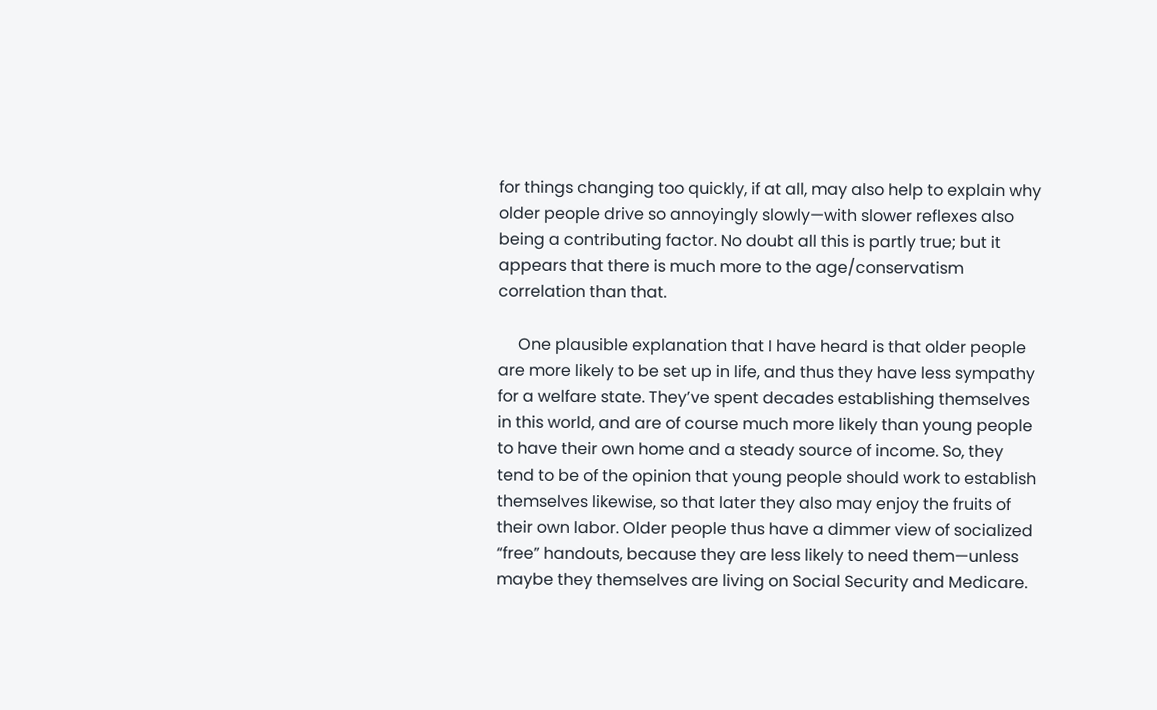for things changing too quickly, if at all, may also help to explain why older people drive so annoyingly slowly—with slower reflexes also being a contributing factor. No doubt all this is partly true; but it appears that there is much more to the age/conservatism correlation than that.

     One plausible explanation that I have heard is that older people are more likely to be set up in life, and thus they have less sympathy for a welfare state. They’ve spent decades establishing themselves in this world, and are of course much more likely than young people to have their own home and a steady source of income. So, they tend to be of the opinion that young people should work to establish themselves likewise, so that later they also may enjoy the fruits of their own labor. Older people thus have a dimmer view of socialized “free” handouts, because they are less likely to need them—unless maybe they themselves are living on Social Security and Medicare.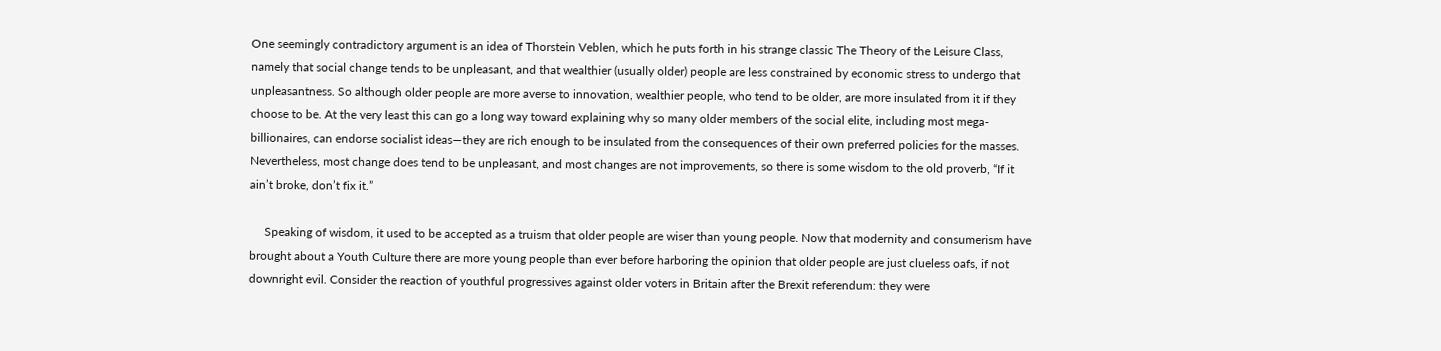One seemingly contradictory argument is an idea of Thorstein Veblen, which he puts forth in his strange classic The Theory of the Leisure Class, namely that social change tends to be unpleasant, and that wealthier (usually older) people are less constrained by economic stress to undergo that unpleasantness. So although older people are more averse to innovation, wealthier people, who tend to be older, are more insulated from it if they choose to be. At the very least this can go a long way toward explaining why so many older members of the social elite, including most mega-billionaires, can endorse socialist ideas—they are rich enough to be insulated from the consequences of their own preferred policies for the masses. Nevertheless, most change does tend to be unpleasant, and most changes are not improvements, so there is some wisdom to the old proverb, “If it ain’t broke, don’t fix it.”

     Speaking of wisdom, it used to be accepted as a truism that older people are wiser than young people. Now that modernity and consumerism have brought about a Youth Culture there are more young people than ever before harboring the opinion that older people are just clueless oafs, if not downright evil. Consider the reaction of youthful progressives against older voters in Britain after the Brexit referendum: they were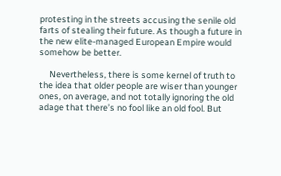protesting in the streets accusing the senile old farts of stealing their future. As though a future in the new elite-managed European Empire would somehow be better.

     Nevertheless, there is some kernel of truth to the idea that older people are wiser than younger ones, on average, and not totally ignoring the old adage that there’s no fool like an old fool. But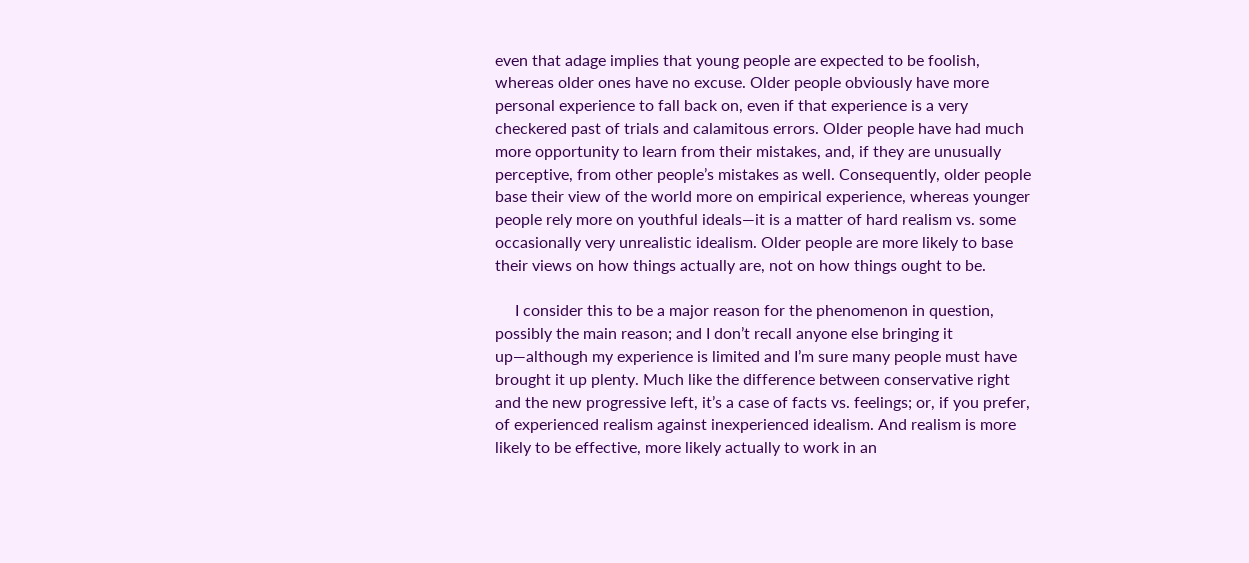even that adage implies that young people are expected to be foolish, whereas older ones have no excuse. Older people obviously have more personal experience to fall back on, even if that experience is a very checkered past of trials and calamitous errors. Older people have had much more opportunity to learn from their mistakes, and, if they are unusually perceptive, from other people’s mistakes as well. Consequently, older people base their view of the world more on empirical experience, whereas younger people rely more on youthful ideals—it is a matter of hard realism vs. some occasionally very unrealistic idealism. Older people are more likely to base their views on how things actually are, not on how things ought to be.

     I consider this to be a major reason for the phenomenon in question, possibly the main reason; and I don’t recall anyone else bringing it up—although my experience is limited and I’m sure many people must have brought it up plenty. Much like the difference between conservative right and the new progressive left, it’s a case of facts vs. feelings; or, if you prefer, of experienced realism against inexperienced idealism. And realism is more likely to be effective, more likely actually to work in an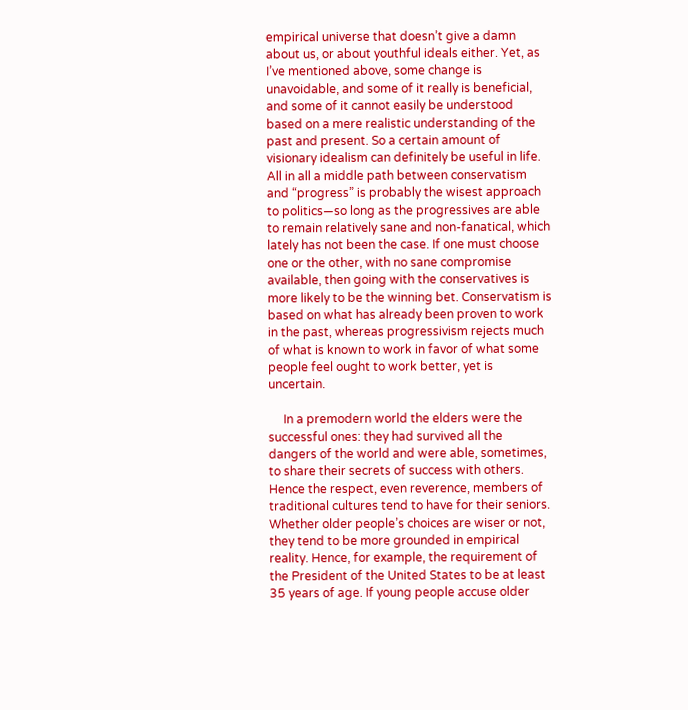empirical universe that doesn’t give a damn about us, or about youthful ideals either. Yet, as I’ve mentioned above, some change is unavoidable, and some of it really is beneficial, and some of it cannot easily be understood based on a mere realistic understanding of the past and present. So a certain amount of visionary idealism can definitely be useful in life. All in all a middle path between conservatism and “progress” is probably the wisest approach to politics—so long as the progressives are able to remain relatively sane and non-fanatical, which lately has not been the case. If one must choose one or the other, with no sane compromise available, then going with the conservatives is more likely to be the winning bet. Conservatism is based on what has already been proven to work in the past, whereas progressivism rejects much of what is known to work in favor of what some people feel ought to work better, yet is uncertain.

     In a premodern world the elders were the successful ones: they had survived all the dangers of the world and were able, sometimes, to share their secrets of success with others. Hence the respect, even reverence, members of traditional cultures tend to have for their seniors. Whether older people’s choices are wiser or not, they tend to be more grounded in empirical reality. Hence, for example, the requirement of the President of the United States to be at least 35 years of age. If young people accuse older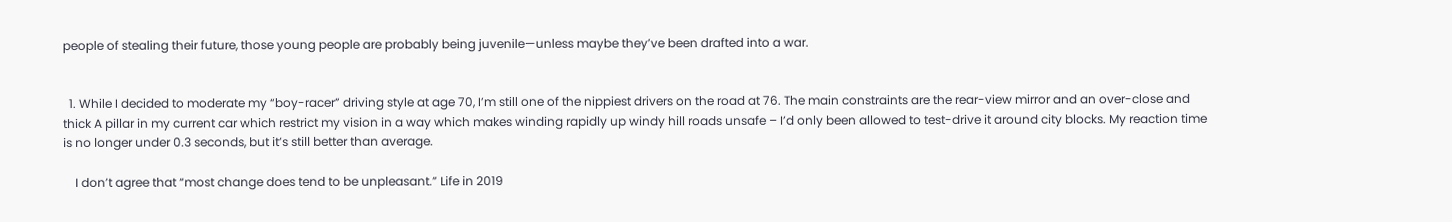people of stealing their future, those young people are probably being juvenile—unless maybe they’ve been drafted into a war.


  1. While I decided to moderate my “boy-racer” driving style at age 70, I’m still one of the nippiest drivers on the road at 76. The main constraints are the rear-view mirror and an over-close and thick A pillar in my current car which restrict my vision in a way which makes winding rapidly up windy hill roads unsafe – I’d only been allowed to test-drive it around city blocks. My reaction time is no longer under 0.3 seconds, but it’s still better than average.

    I don’t agree that “most change does tend to be unpleasant.” Life in 2019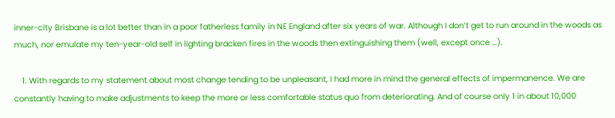inner-city Brisbane is a lot better than in a poor fatherless family in NE England after six years of war. Although I don’t get to run around in the woods as much, nor emulate my ten-year-old self in lighting bracken fires in the woods then extinguishing them (well, except once …).

    1. With regards to my statement about most change tending to be unpleasant, I had more in mind the general effects of impermanence. We are constantly having to make adjustments to keep the more or less comfortable status quo from deteriorating. And of course only 1 in about 10,000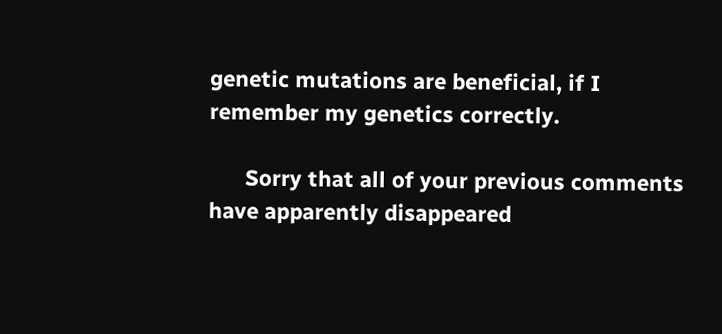genetic mutations are beneficial, if I remember my genetics correctly.

      Sorry that all of your previous comments have apparently disappeared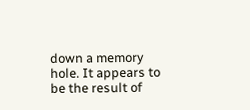down a memory hole. It appears to be the result of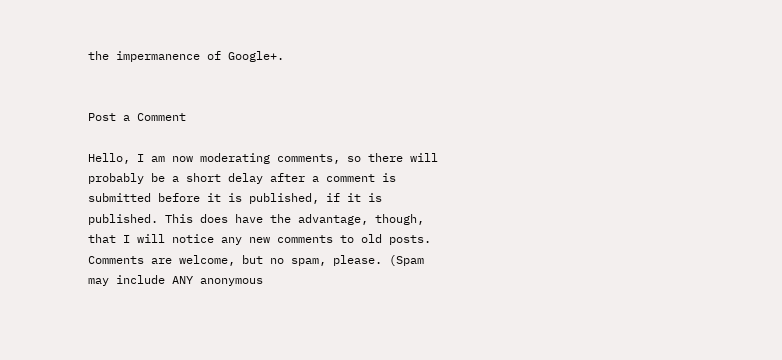the impermanence of Google+.


Post a Comment

Hello, I am now moderating comments, so there will probably be a short delay after a comment is submitted before it is published, if it is published. This does have the advantage, though, that I will notice any new comments to old posts. Comments are welcome, but no spam, please. (Spam may include ANY anonymous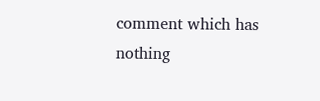comment which has nothing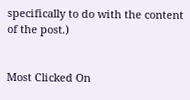specifically to do with the content of the post.)


Most Clicked On